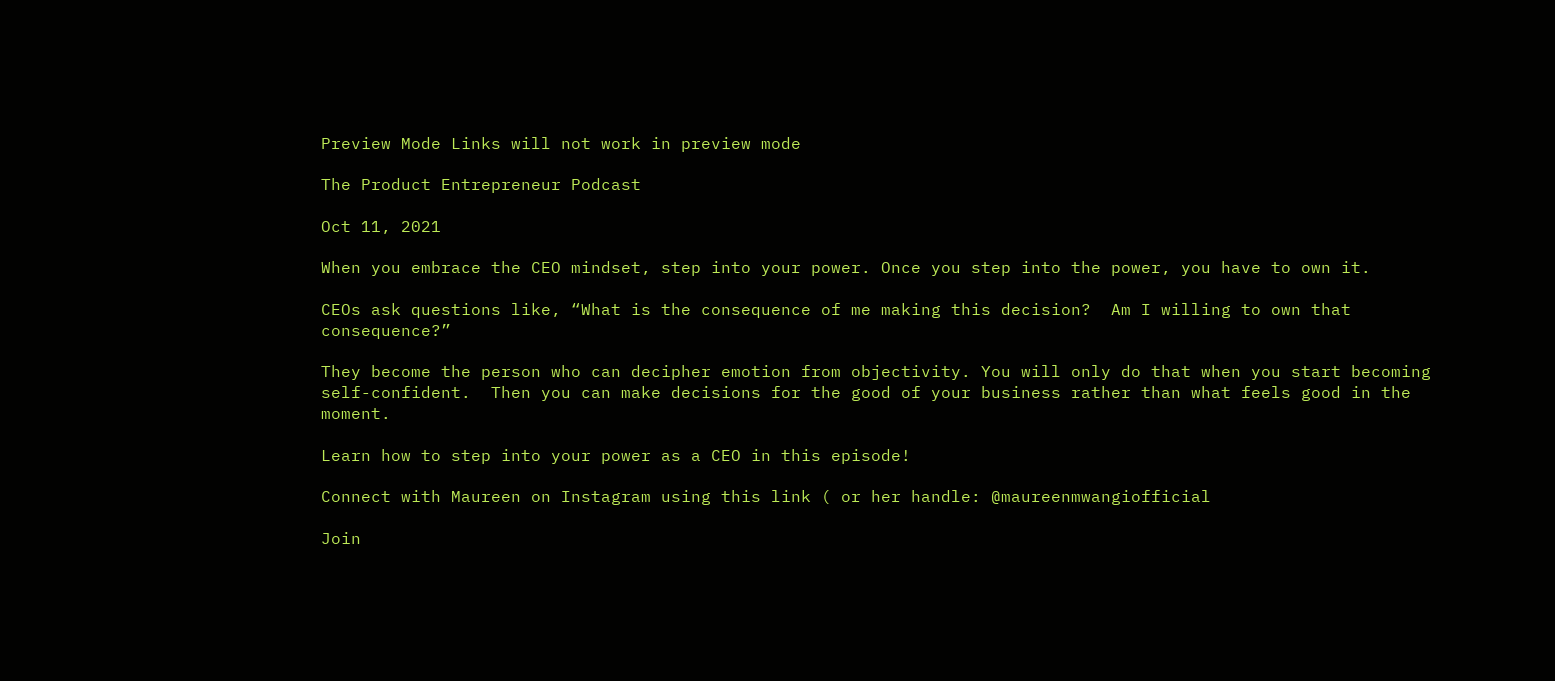Preview Mode Links will not work in preview mode

The Product Entrepreneur Podcast

Oct 11, 2021

When you embrace the CEO mindset, step into your power. Once you step into the power, you have to own it.

CEOs ask questions like, “What is the consequence of me making this decision?  Am I willing to own that consequence?”

They become the person who can decipher emotion from objectivity. You will only do that when you start becoming self-confident.  Then you can make decisions for the good of your business rather than what feels good in the moment.

Learn how to step into your power as a CEO in this episode!

Connect with Maureen on Instagram using this link ( or her handle: @maureenmwangiofficial

Join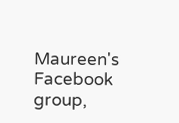Maureen's Facebook group,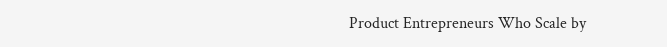Product Entrepreneurs Who Scale by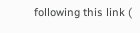following this link (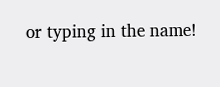or typing in the name!